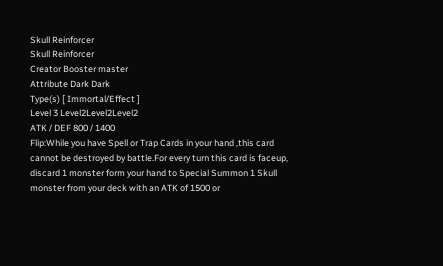Skull Reinforcer
Skull Reinforcer
Creator Booster master
Attribute Dark Dark
Type(s) [ Immortal/Effect ]
Level 3 Level2Level2Level2
ATK / DEF 800 / 1400
Flip:While you have Spell or Trap Cards in your hand ,this card cannot be destroyed by battle.For every turn this card is faceup, discard 1 monster form your hand to Special Summon 1 Skull monster from your deck with an ATK of 1500 or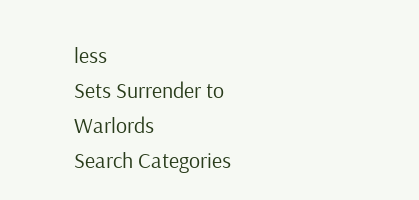less
Sets Surrender to Warlords
Search Categories